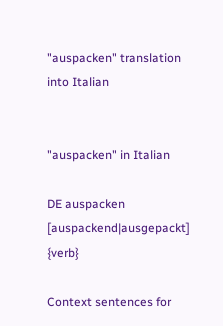"auspacken" translation into Italian


"auspacken" in Italian

DE auspacken
[auspackend|ausgepackt] {verb}

Context sentences for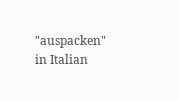"auspacken" in Italian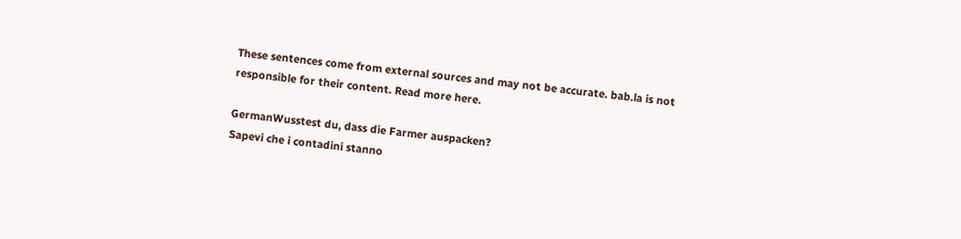These sentences come from external sources and may not be accurate. bab.la is not responsible for their content. Read more here.

GermanWusstest du, dass die Farmer auspacken?
Sapevi che i contadini stanno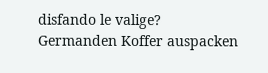disfando le valige?
Germanden Koffer auspacken